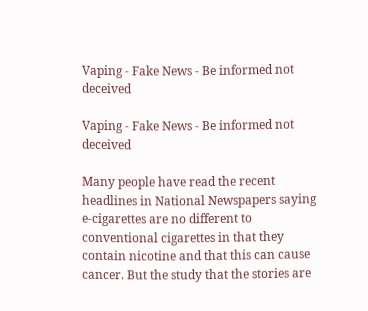Vaping - Fake News - Be informed not deceived

Vaping - Fake News - Be informed not deceived

Many people have read the recent headlines in National Newspapers saying e-cigarettes are no different to conventional cigarettes in that they contain nicotine and that this can cause cancer. But the study that the stories are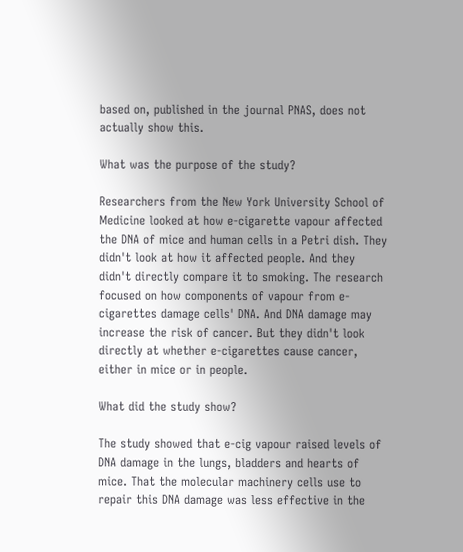based on, published in the journal PNAS, does not actually show this.

What was the purpose of the study?

Researchers from the New York University School of Medicine looked at how e-cigarette vapour affected the DNA of mice and human cells in a Petri dish. They didn't look at how it affected people. And they didn't directly compare it to smoking. The research focused on how components of vapour from e-cigarettes damage cells' DNA. And DNA damage may increase the risk of cancer. But they didn't look directly at whether e-cigarettes cause cancer, either in mice or in people.

What did the study show?

The study showed that e-cig vapour raised levels of DNA damage in the lungs, bladders and hearts of mice. That the molecular machinery cells use to repair this DNA damage was less effective in the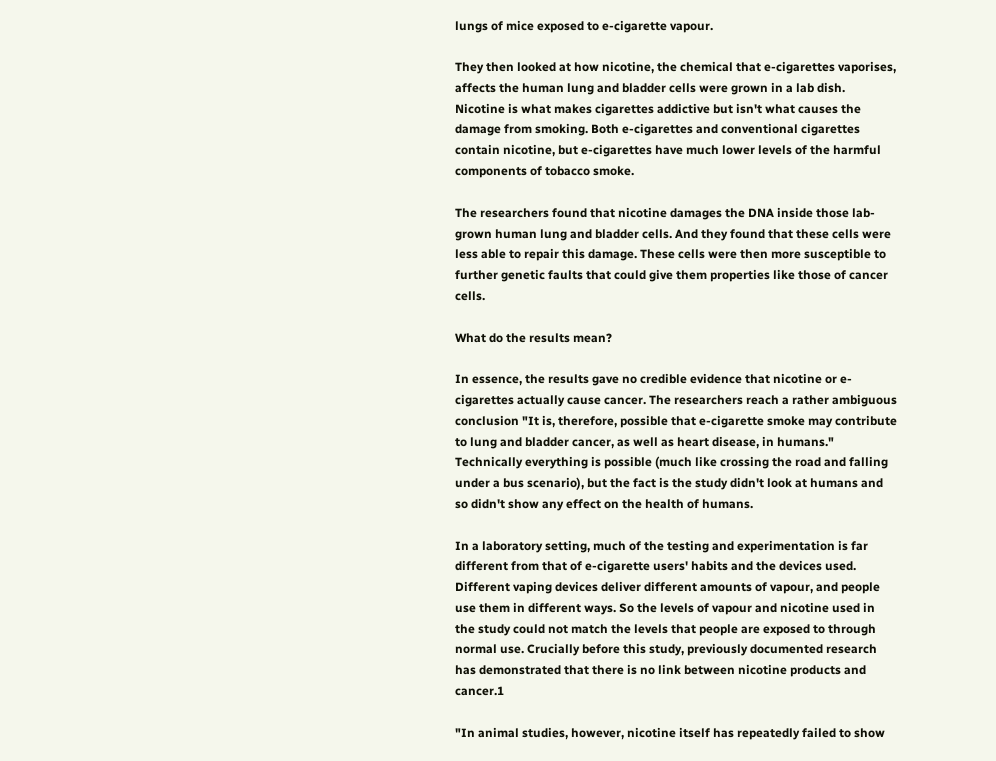lungs of mice exposed to e-cigarette vapour.

They then looked at how nicotine, the chemical that e-cigarettes vaporises, affects the human lung and bladder cells were grown in a lab dish. Nicotine is what makes cigarettes addictive but isn't what causes the damage from smoking. Both e-cigarettes and conventional cigarettes contain nicotine, but e-cigarettes have much lower levels of the harmful components of tobacco smoke.

The researchers found that nicotine damages the DNA inside those lab-grown human lung and bladder cells. And they found that these cells were less able to repair this damage. These cells were then more susceptible to further genetic faults that could give them properties like those of cancer cells.

What do the results mean?

In essence, the results gave no credible evidence that nicotine or e-cigarettes actually cause cancer. The researchers reach a rather ambiguous conclusion "It is, therefore, possible that e-cigarette smoke may contribute to lung and bladder cancer, as well as heart disease, in humans." Technically everything is possible (much like crossing the road and falling under a bus scenario), but the fact is the study didn't look at humans and so didn't show any effect on the health of humans.

In a laboratory setting, much of the testing and experimentation is far different from that of e-cigarette users' habits and the devices used. Different vaping devices deliver different amounts of vapour, and people use them in different ways. So the levels of vapour and nicotine used in the study could not match the levels that people are exposed to through normal use. Crucially before this study, previously documented research has demonstrated that there is no link between nicotine products and cancer.1

"In animal studies, however, nicotine itself has repeatedly failed to show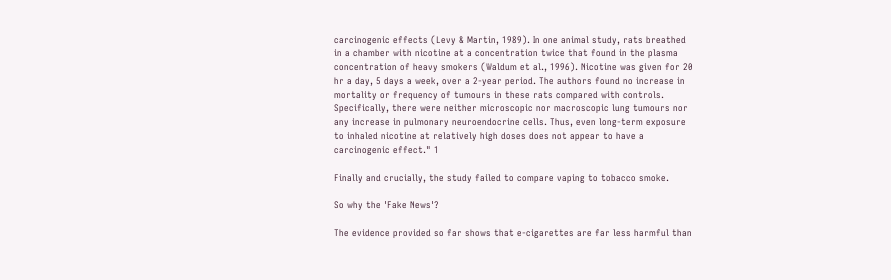carcinogenic effects (Levy & Martin, 1989). In one animal study, rats breathed in a chamber with nicotine at a concentration twice that found in the plasma concentration of heavy smokers (Waldum et al., 1996). Nicotine was given for 20 hr a day, 5 days a week, over a 2-year period. The authors found no increase in mortality or frequency of tumours in these rats compared with controls. Specifically, there were neither microscopic nor macroscopic lung tumours nor any increase in pulmonary neuroendocrine cells. Thus, even long-term exposure to inhaled nicotine at relatively high doses does not appear to have a carcinogenic effect." 1

Finally and crucially, the study failed to compare vaping to tobacco smoke.

So why the 'Fake News'?

The evidence provided so far shows that e-cigarettes are far less harmful than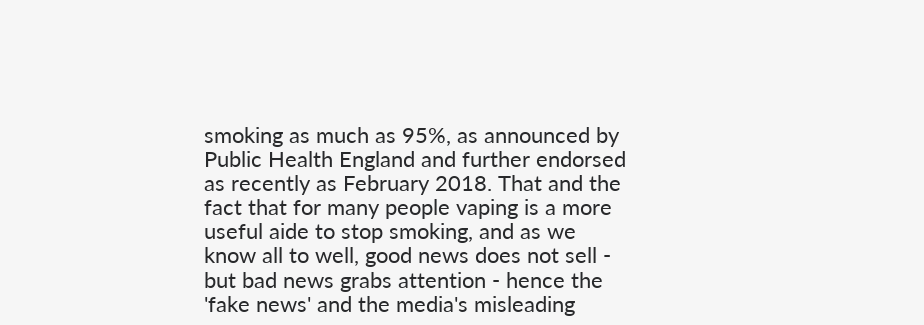smoking as much as 95%, as announced by Public Health England and further endorsed as recently as February 2018. That and the fact that for many people vaping is a more useful aide to stop smoking, and as we know all to well, good news does not sell - but bad news grabs attention - hence the 'fake news' and the media's misleading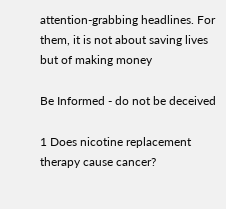attention-grabbing headlines. For them, it is not about saving lives but of making money

Be Informed - do not be deceived

1 Does nicotine replacement therapy cause cancer?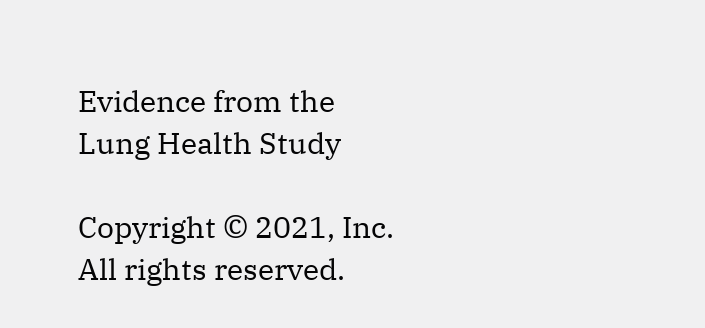Evidence from the Lung Health Study

Copyright © 2021, Inc. All rights reserved.